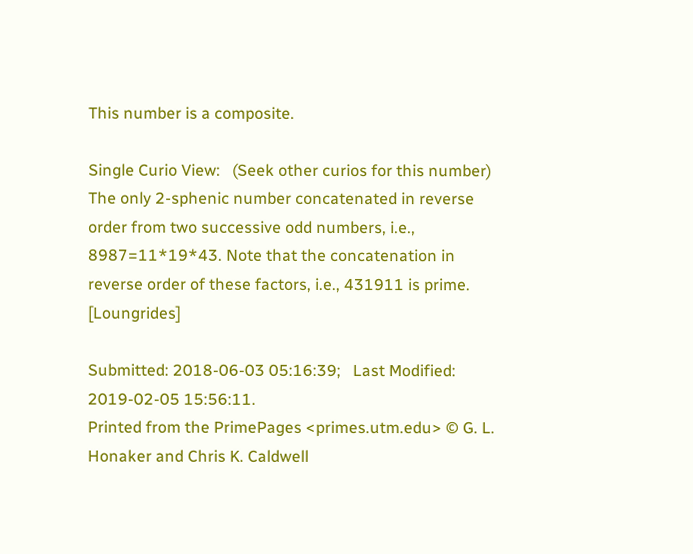This number is a composite.

Single Curio View:   (Seek other curios for this number)
The only 2-sphenic number concatenated in reverse order from two successive odd numbers, i.e., 8987=11*19*43. Note that the concatenation in reverse order of these factors, i.e., 431911 is prime. [Loungrides]

Submitted: 2018-06-03 05:16:39;   Last Modified: 2019-02-05 15:56:11.
Printed from the PrimePages <primes.utm.edu> © G. L. Honaker and Chris K. Caldwell